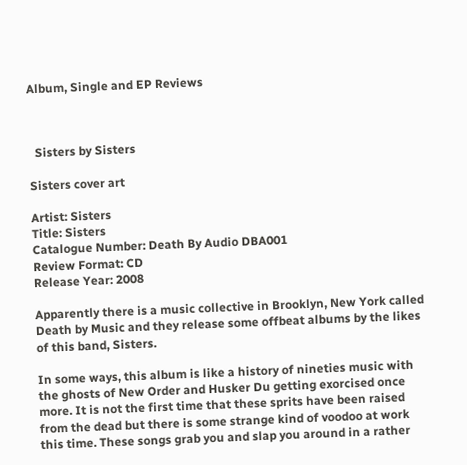Album, Single and EP Reviews



  Sisters by Sisters

Sisters cover art

Artist: Sisters
Title: Sisters
Catalogue Number: Death By Audio DBA001
Review Format: CD
Release Year: 2008

Apparently there is a music collective in Brooklyn, New York called Death by Music and they release some offbeat albums by the likes of this band, Sisters.

In some ways, this album is like a history of nineties music with the ghosts of New Order and Husker Du getting exorcised once more. It is not the first time that these sprits have been raised from the dead but there is some strange kind of voodoo at work this time. These songs grab you and slap you around in a rather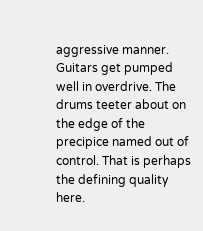aggressive manner. Guitars get pumped well in overdrive. The drums teeter about on the edge of the precipice named out of control. That is perhaps the defining quality here.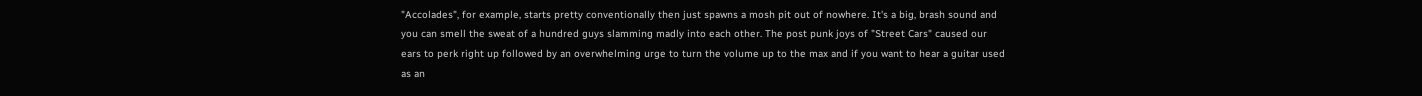"Accolades", for example, starts pretty conventionally then just spawns a mosh pit out of nowhere. It's a big, brash sound and you can smell the sweat of a hundred guys slamming madly into each other. The post punk joys of "Street Cars" caused our ears to perk right up followed by an overwhelming urge to turn the volume up to the max and if you want to hear a guitar used as an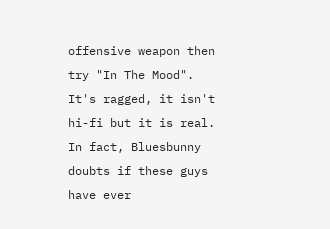offensive weapon then try "In The Mood".  It's ragged, it isn't hi-fi but it is real. In fact, Bluesbunny doubts if these guys have ever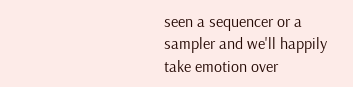seen a sequencer or a sampler and we'll happily take emotion over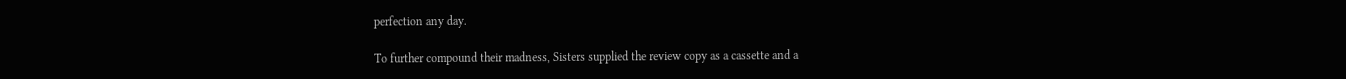perfection any day.

To further compound their madness, Sisters supplied the review copy as a cassette and a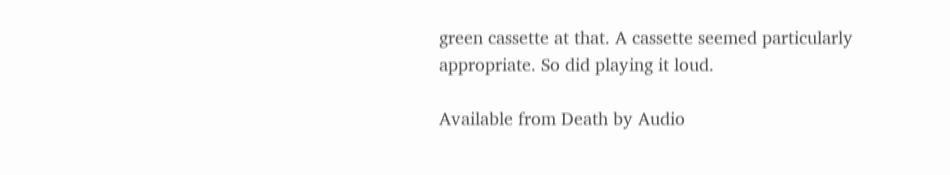green cassette at that. A cassette seemed particularly appropriate. So did playing it loud.

Available from Death by Audio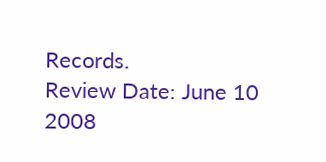Records.
Review Date: June 10 2008